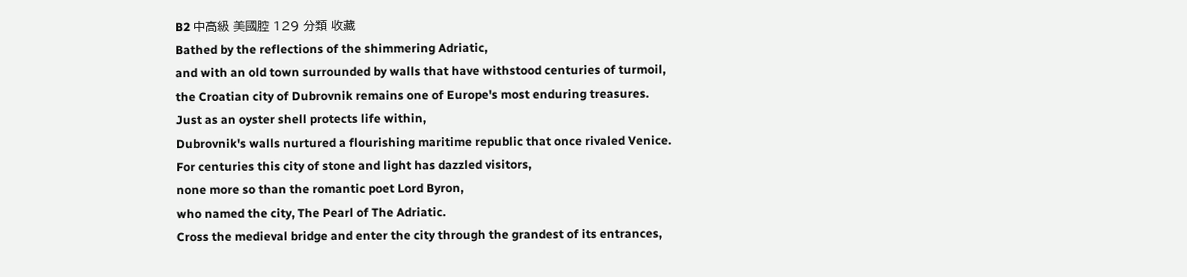B2 中高級 美國腔 129 分類 收藏
Bathed by the reflections of the shimmering Adriatic,
and with an old town surrounded by walls that have withstood centuries of turmoil,
the Croatian city of Dubrovnik remains one of Europe's most enduring treasures.
Just as an oyster shell protects life within,
Dubrovnik's walls nurtured a flourishing maritime republic that once rivaled Venice.
For centuries this city of stone and light has dazzled visitors,
none more so than the romantic poet Lord Byron,
who named the city, The Pearl of The Adriatic.
Cross the medieval bridge and enter the city through the grandest of its entrances,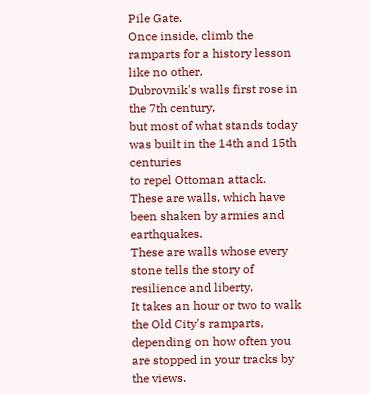Pile Gate.
Once inside, climb the ramparts for a history lesson like no other.
Dubrovnik's walls first rose in the 7th century,
but most of what stands today was built in the 14th and 15th centuries
to repel Ottoman attack.
These are walls, which have been shaken by armies and earthquakes.
These are walls whose every stone tells the story of resilience and liberty.
It takes an hour or two to walk the Old City's ramparts,
depending on how often you are stopped in your tracks by the views.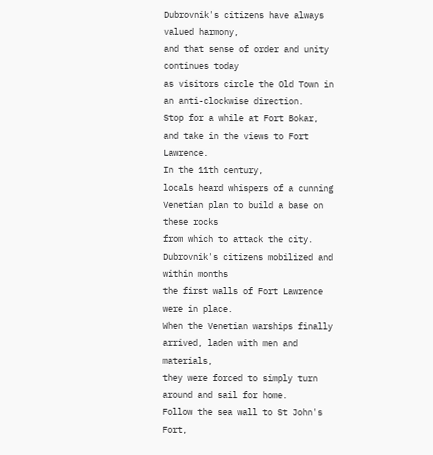Dubrovnik's citizens have always valued harmony,
and that sense of order and unity continues today
as visitors circle the Old Town in an anti-clockwise direction.
Stop for a while at Fort Bokar,
and take in the views to Fort Lawrence.
In the 11th century,
locals heard whispers of a cunning Venetian plan to build a base on these rocks
from which to attack the city.
Dubrovnik's citizens mobilized and within months
the first walls of Fort Lawrence were in place.
When the Venetian warships finally arrived, laden with men and materials,
they were forced to simply turn around and sail for home.
Follow the sea wall to St John's Fort,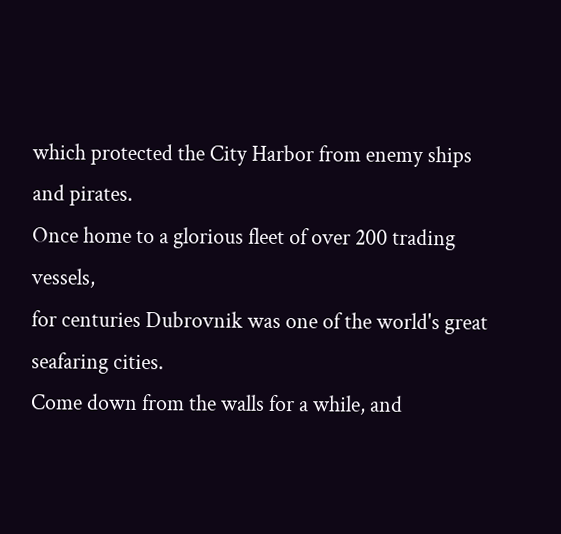which protected the City Harbor from enemy ships and pirates.
Once home to a glorious fleet of over 200 trading vessels,
for centuries Dubrovnik was one of the world's great seafaring cities.
Come down from the walls for a while, and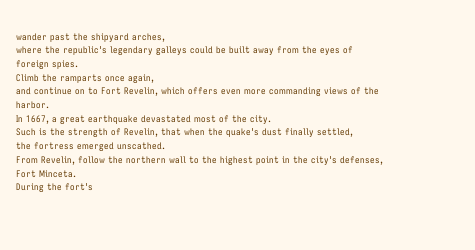wander past the shipyard arches,
where the republic's legendary galleys could be built away from the eyes of foreign spies.
Climb the ramparts once again,
and continue on to Fort Revelin, which offers even more commanding views of the harbor.
In 1667, a great earthquake devastated most of the city.
Such is the strength of Revelin, that when the quake's dust finally settled,
the fortress emerged unscathed.
From Revelin, follow the northern wall to the highest point in the city's defenses,
Fort Minceta.
During the fort's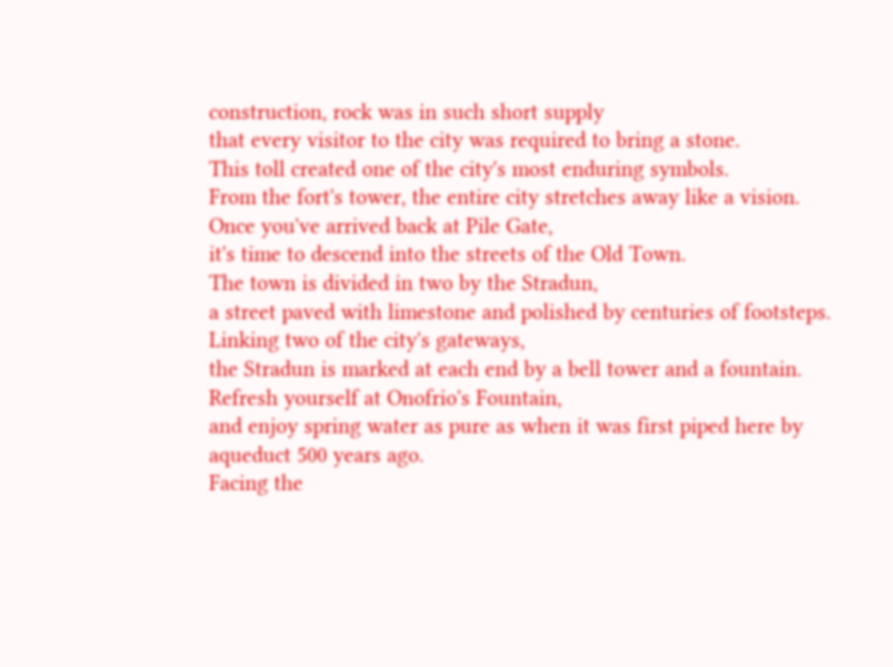construction, rock was in such short supply
that every visitor to the city was required to bring a stone.
This toll created one of the city's most enduring symbols.
From the fort's tower, the entire city stretches away like a vision.
Once you've arrived back at Pile Gate,
it's time to descend into the streets of the Old Town.
The town is divided in two by the Stradun,
a street paved with limestone and polished by centuries of footsteps.
Linking two of the city's gateways,
the Stradun is marked at each end by a bell tower and a fountain.
Refresh yourself at Onofrio's Fountain,
and enjoy spring water as pure as when it was first piped here by aqueduct 500 years ago.
Facing the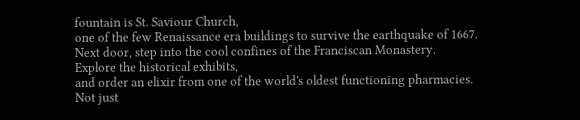fountain is St. Saviour Church,
one of the few Renaissance era buildings to survive the earthquake of 1667.
Next door, step into the cool confines of the Franciscan Monastery.
Explore the historical exhibits,
and order an elixir from one of the world's oldest functioning pharmacies.
Not just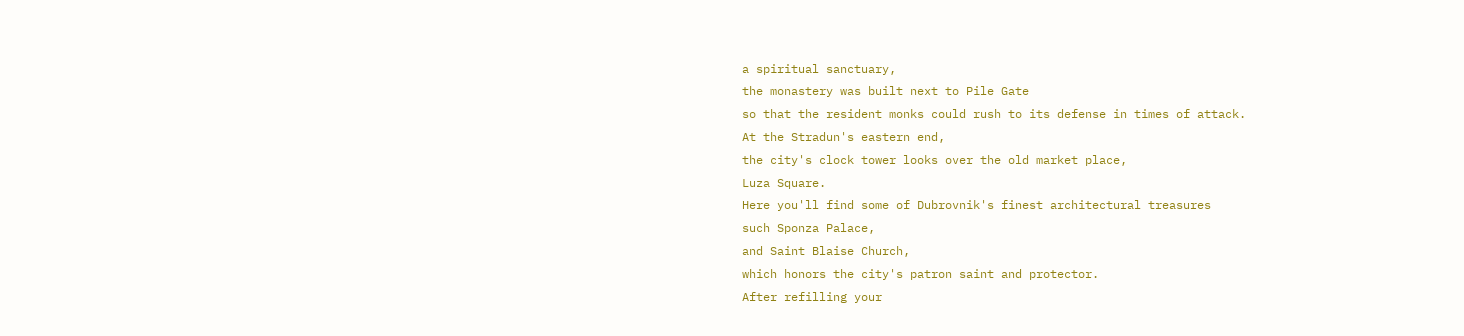a spiritual sanctuary,
the monastery was built next to Pile Gate
so that the resident monks could rush to its defense in times of attack.
At the Stradun's eastern end,
the city's clock tower looks over the old market place,
Luza Square.
Here you'll find some of Dubrovnik's finest architectural treasures
such Sponza Palace,
and Saint Blaise Church,
which honors the city's patron saint and protector.
After refilling your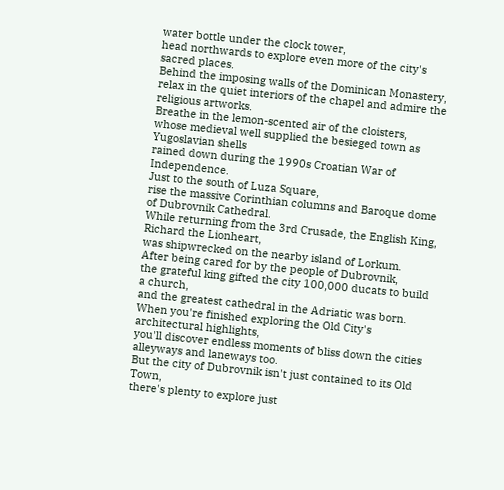water bottle under the clock tower,
head northwards to explore even more of the city's sacred places.
Behind the imposing walls of the Dominican Monastery,
relax in the quiet interiors of the chapel and admire the religious artworks.
Breathe in the lemon-scented air of the cloisters,
whose medieval well supplied the besieged town as Yugoslavian shells
rained down during the 1990s Croatian War of Independence.
Just to the south of Luza Square,
rise the massive Corinthian columns and Baroque dome of Dubrovnik Cathedral.
While returning from the 3rd Crusade, the English King,
Richard the Lionheart,
was shipwrecked on the nearby island of Lorkum.
After being cared for by the people of Dubrovnik,
the grateful king gifted the city 100,000 ducats to build a church,
and the greatest cathedral in the Adriatic was born.
When you're finished exploring the Old City's architectural highlights,
you'll discover endless moments of bliss down the cities alleyways and laneways too.
But the city of Dubrovnik isn't just contained to its Old Town,
there's plenty to explore just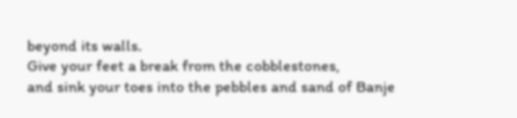beyond its walls.
Give your feet a break from the cobblestones,
and sink your toes into the pebbles and sand of Banje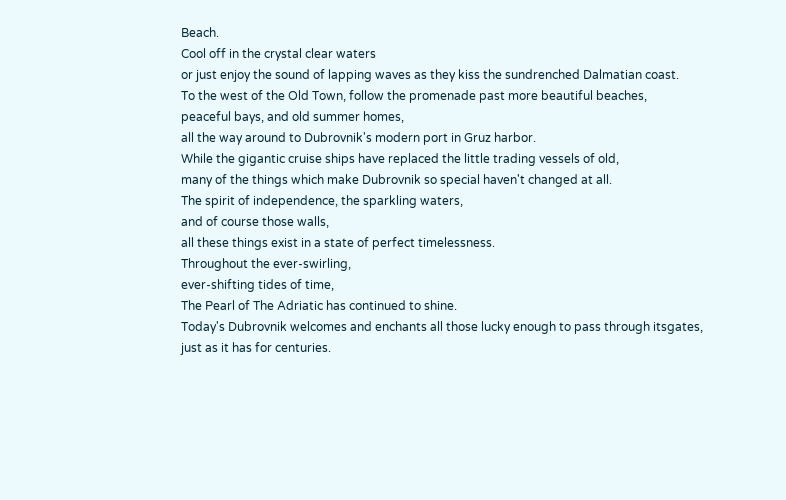Beach.
Cool off in the crystal clear waters
or just enjoy the sound of lapping waves as they kiss the sundrenched Dalmatian coast.
To the west of the Old Town, follow the promenade past more beautiful beaches,
peaceful bays, and old summer homes,
all the way around to Dubrovnik's modern port in Gruz harbor.
While the gigantic cruise ships have replaced the little trading vessels of old,
many of the things which make Dubrovnik so special haven't changed at all.
The spirit of independence, the sparkling waters,
and of course those walls,
all these things exist in a state of perfect timelessness.
Throughout the ever-swirling,
ever-shifting tides of time,
The Pearl of The Adriatic has continued to shine.
Today's Dubrovnik welcomes and enchants all those lucky enough to pass through itsgates,
just as it has for centuries.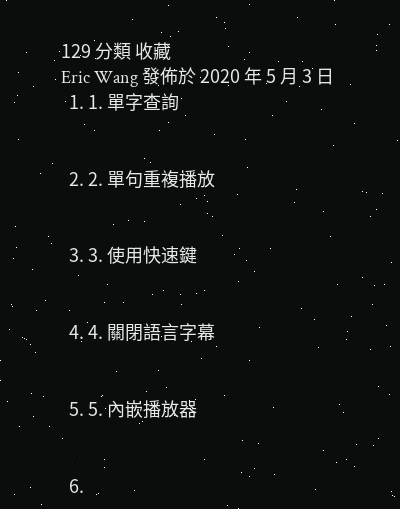129 分類 收藏
Eric Wang 發佈於 2020 年 5 月 3 日
  1. 1. 單字查詢


  2. 2. 單句重複播放


  3. 3. 使用快速鍵


  4. 4. 關閉語言字幕


  5. 5. 內嵌播放器


  6.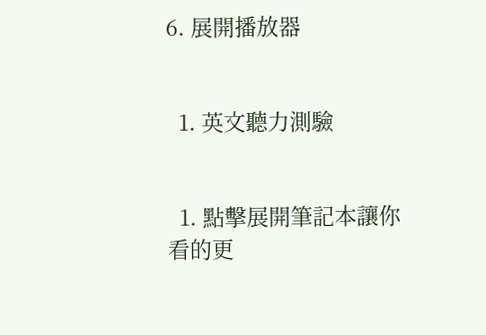6. 展開播放器


  1. 英文聽力測驗


  1. 點擊展開筆記本讓你看的更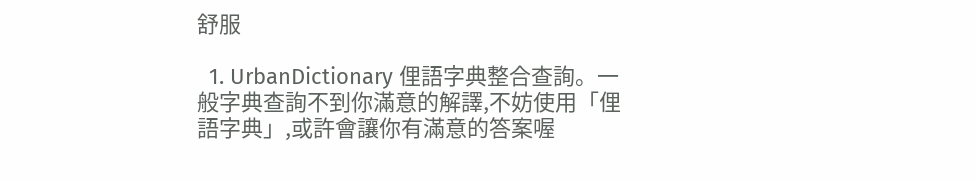舒服

  1. UrbanDictionary 俚語字典整合查詢。一般字典查詢不到你滿意的解譯,不妨使用「俚語字典」,或許會讓你有滿意的答案喔